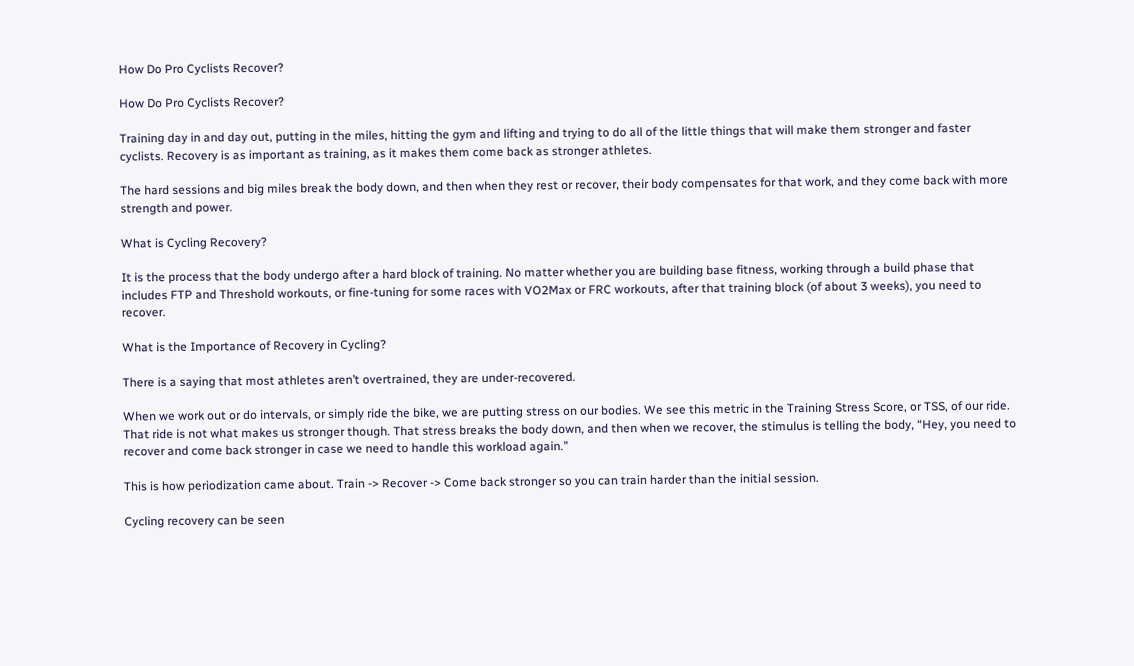How Do Pro Cyclists Recover?

How Do Pro Cyclists Recover?

Training day in and day out, putting in the miles, hitting the gym and lifting and trying to do all of the little things that will make them stronger and faster cyclists. Recovery is as important as training, as it makes them come back as stronger athletes.

The hard sessions and big miles break the body down, and then when they rest or recover, their body compensates for that work, and they come back with more strength and power.

What is Cycling Recovery?

It is the process that the body undergo after a hard block of training. No matter whether you are building base fitness, working through a build phase that includes FTP and Threshold workouts, or fine-tuning for some races with VO2Max or FRC workouts, after that training block (of about 3 weeks), you need to recover.

What is the Importance of Recovery in Cycling?

There is a saying that most athletes aren’t overtrained, they are under-recovered.

When we work out or do intervals, or simply ride the bike, we are putting stress on our bodies. We see this metric in the Training Stress Score, or TSS, of our ride. That ride is not what makes us stronger though. That stress breaks the body down, and then when we recover, the stimulus is telling the body, “Hey, you need to recover and come back stronger in case we need to handle this workload again.”

This is how periodization came about. Train -> Recover -> Come back stronger so you can train harder than the initial session.

Cycling recovery can be seen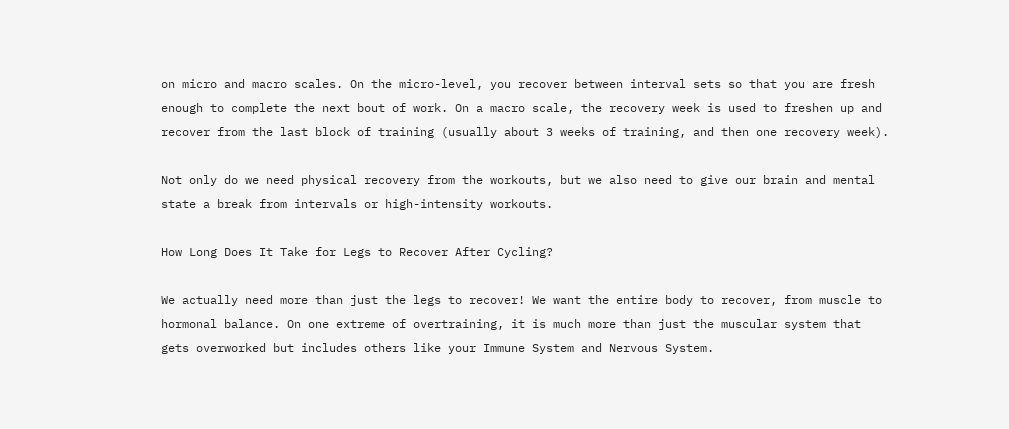on micro and macro scales. On the micro-level, you recover between interval sets so that you are fresh enough to complete the next bout of work. On a macro scale, the recovery week is used to freshen up and recover from the last block of training (usually about 3 weeks of training, and then one recovery week).

Not only do we need physical recovery from the workouts, but we also need to give our brain and mental state a break from intervals or high-intensity workouts.

How Long Does It Take for Legs to Recover After Cycling?

We actually need more than just the legs to recover! We want the entire body to recover, from muscle to hormonal balance. On one extreme of overtraining, it is much more than just the muscular system that gets overworked but includes others like your Immune System and Nervous System.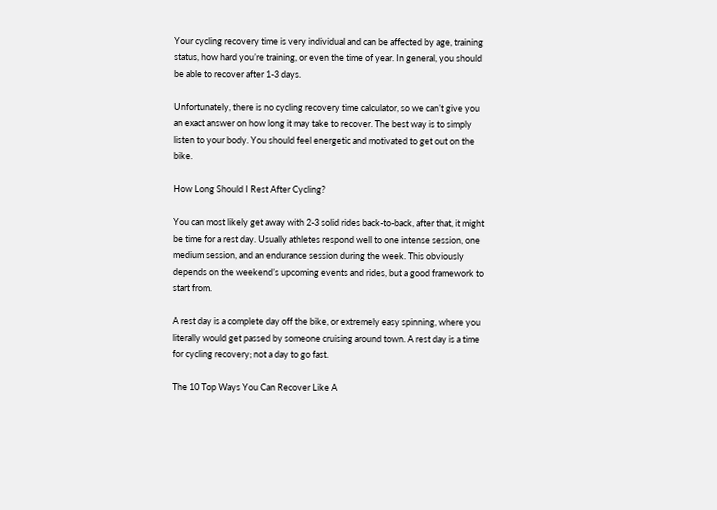Your cycling recovery time is very individual and can be affected by age, training status, how hard you’re training, or even the time of year. In general, you should be able to recover after 1-3 days.

Unfortunately, there is no cycling recovery time calculator, so we can’t give you an exact answer on how long it may take to recover. The best way is to simply listen to your body. You should feel energetic and motivated to get out on the bike.

How Long Should I Rest After Cycling?

You can most likely get away with 2-3 solid rides back-to-back, after that, it might be time for a rest day. Usually athletes respond well to one intense session, one medium session, and an endurance session during the week. This obviously depends on the weekend’s upcoming events and rides, but a good framework to start from.

A rest day is a complete day off the bike, or extremely easy spinning, where you literally would get passed by someone cruising around town. A rest day is a time for cycling recovery; not a day to go fast.

The 10 Top Ways You Can Recover Like A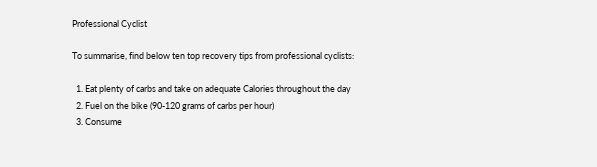Professional Cyclist

To summarise, find below ten top recovery tips from professional cyclists:

  1. Eat plenty of carbs and take on adequate Calories throughout the day
  2. Fuel on the bike (90-120 grams of carbs per hour)
  3. Consume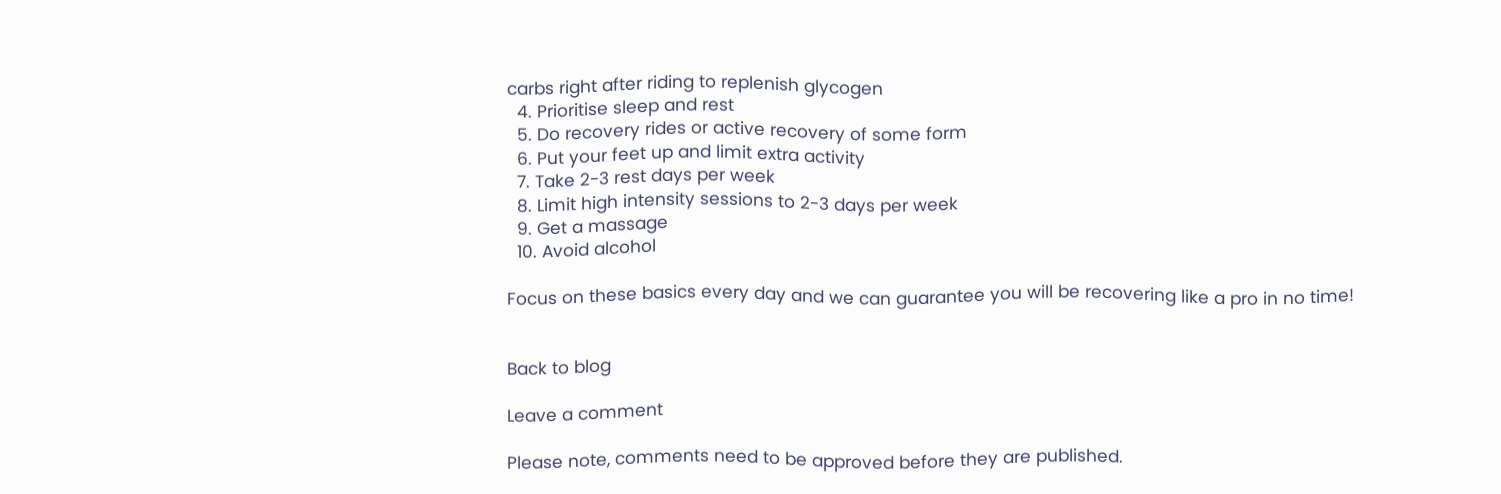carbs right after riding to replenish glycogen
  4. Prioritise sleep and rest
  5. Do recovery rides or active recovery of some form
  6. Put your feet up and limit extra activity
  7. Take 2-3 rest days per week
  8. Limit high intensity sessions to 2-3 days per week
  9. Get a massage
  10. Avoid alcohol

Focus on these basics every day and we can guarantee you will be recovering like a pro in no time!


Back to blog

Leave a comment

Please note, comments need to be approved before they are published.